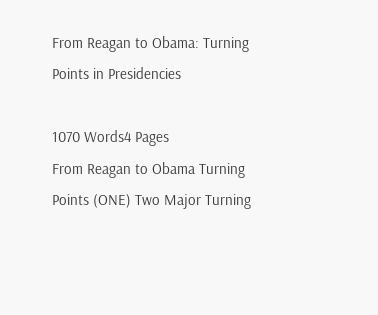From Reagan to Obama: Turning Points in Presidencies

1070 Words4 Pages
From Reagan to Obama Turning Points (ONE) Two Major Turning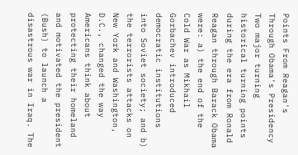Points From Reagan's Through Obama's Presidency Two major turning historical turning points during the era from Ronald Reagan through Barack Obama were: a) the end of the Cold War as Mikhail Gorbachev introduced democratic institutions into Soviet society; and b) the terrorists attacks on New York and Washington, D.C., changed the way Americans think about protecting their homeland and motivated the president (Bush) to launch a disastrous war in Iraq. The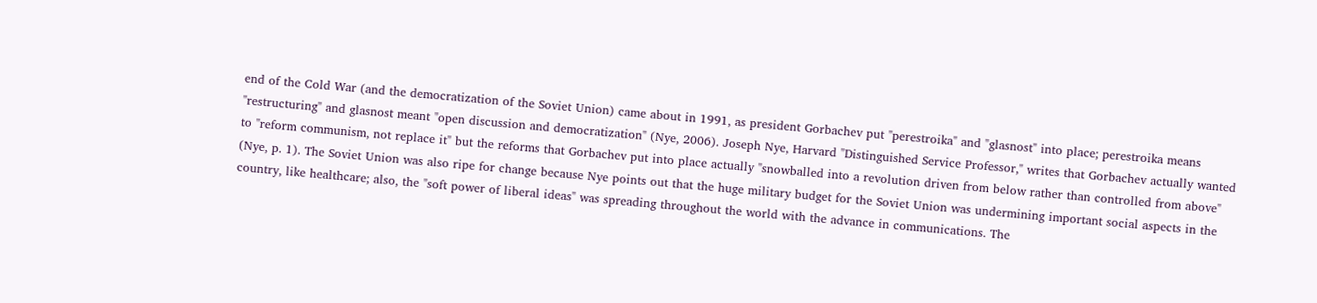end of the Cold War (and the democratization of the Soviet Union) came about in 1991, as president Gorbachev put "perestroika" and "glasnost" into place; perestroika means "restructuring" and glasnost meant "open discussion and democratization" (Nye, 2006). Joseph Nye, Harvard "Distinguished Service Professor," writes that Gorbachev actually wanted to "reform communism, not replace it" but the reforms that Gorbachev put into place actually "snowballed into a revolution driven from below rather than controlled from above" (Nye, p. 1). The Soviet Union was also ripe for change because Nye points out that the huge military budget for the Soviet Union was undermining important social aspects in the country, like healthcare; also, the "soft power of liberal ideas" was spreading throughout the world with the advance in communications. The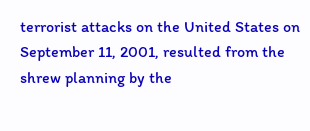terrorist attacks on the United States on September 11, 2001, resulted from the shrew planning by the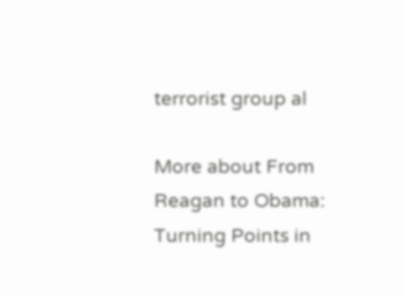terrorist group al

More about From Reagan to Obama: Turning Points in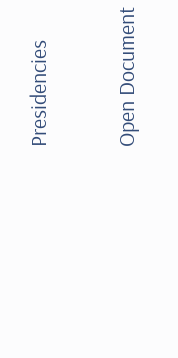Presidencies

Open Document